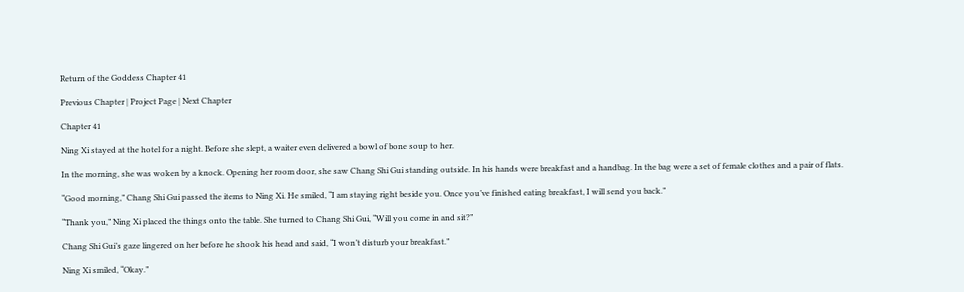Return of the Goddess Chapter 41

Previous Chapter | Project Page | Next Chapter

Chapter 41

Ning Xi stayed at the hotel for a night. Before she slept, a waiter even delivered a bowl of bone soup to her.

In the morning, she was woken by a knock. Opening her room door, she saw Chang Shi Gui standing outside. In his hands were breakfast and a handbag. In the bag were a set of female clothes and a pair of flats.

“Good morning,” Chang Shi Gui passed the items to Ning Xi. He smiled, “I am staying right beside you. Once you’ve finished eating breakfast, I will send you back.”

“Thank you,” Ning Xi placed the things onto the table. She turned to Chang Shi Gui, “Will you come in and sit?”

Chang Shi Gui’s gaze lingered on her before he shook his head and said, “I won’t disturb your breakfast.”

Ning Xi smiled, “Okay.”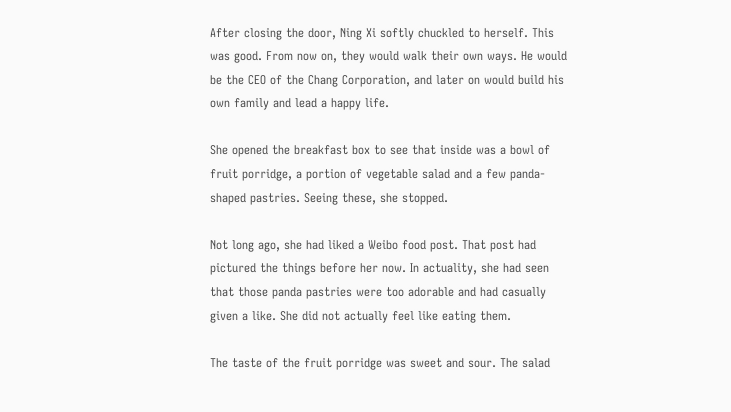After closing the door, Ning Xi softly chuckled to herself. This was good. From now on, they would walk their own ways. He would be the CEO of the Chang Corporation, and later on would build his own family and lead a happy life.

She opened the breakfast box to see that inside was a bowl of fruit porridge, a portion of vegetable salad and a few panda-shaped pastries. Seeing these, she stopped.

Not long ago, she had liked a Weibo food post. That post had pictured the things before her now. In actuality, she had seen that those panda pastries were too adorable and had casually given a like. She did not actually feel like eating them.

The taste of the fruit porridge was sweet and sour. The salad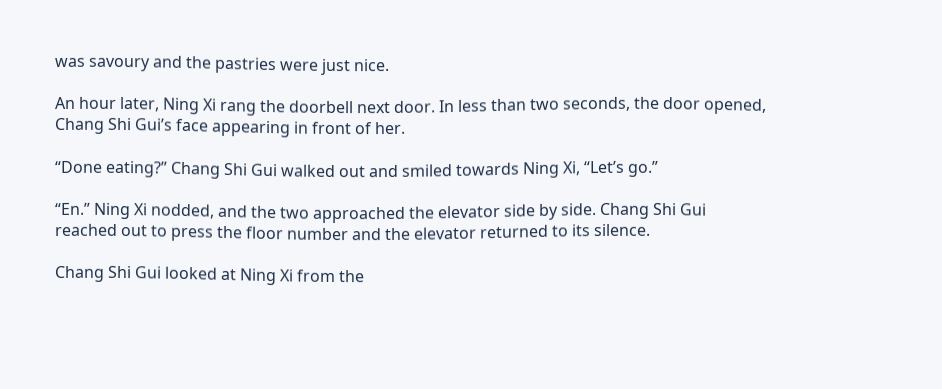was savoury and the pastries were just nice.

An hour later, Ning Xi rang the doorbell next door. In less than two seconds, the door opened, Chang Shi Gui’s face appearing in front of her.

“Done eating?” Chang Shi Gui walked out and smiled towards Ning Xi, “Let’s go.”

“En.” Ning Xi nodded, and the two approached the elevator side by side. Chang Shi Gui
reached out to press the floor number and the elevator returned to its silence.

Chang Shi Gui looked at Ning Xi from the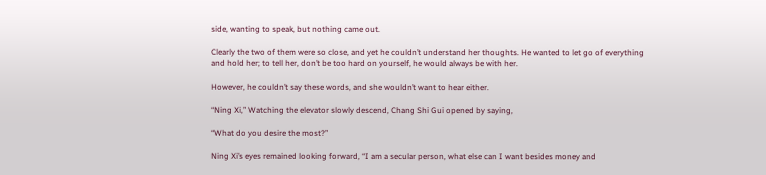side, wanting to speak, but nothing came out.

Clearly the two of them were so close, and yet he couldn’t understand her thoughts. He wanted to let go of everything and hold her; to tell her, don’t be too hard on yourself, he would always be with her.

However, he couldn’t say these words, and she wouldn’t want to hear either.

“Ning Xi,” Watching the elevator slowly descend, Chang Shi Gui opened by saying,

“What do you desire the most?”

Ning Xi’s eyes remained looking forward, “I am a secular person, what else can I want besides money and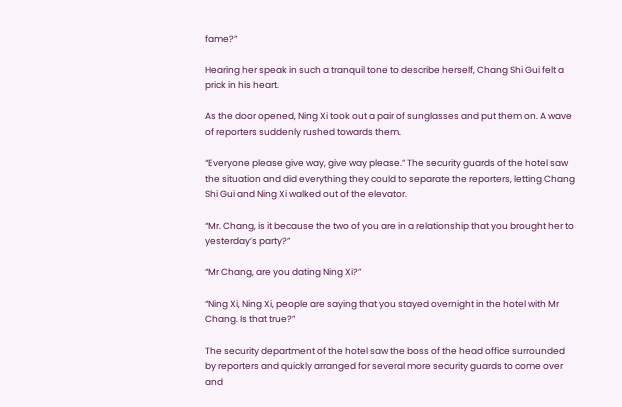fame?”

Hearing her speak in such a tranquil tone to describe herself, Chang Shi Gui felt a prick in his heart.

As the door opened, Ning Xi took out a pair of sunglasses and put them on. A wave of reporters suddenly rushed towards them.

“Everyone please give way, give way please.” The security guards of the hotel saw the situation and did everything they could to separate the reporters, letting Chang Shi Gui and Ning Xi walked out of the elevator.

“Mr. Chang, is it because the two of you are in a relationship that you brought her to yesterday’s party?”

“Mr Chang, are you dating Ning Xi?”

“Ning Xi, Ning Xi, people are saying that you stayed overnight in the hotel with Mr Chang. Is that true?”

The security department of the hotel saw the boss of the head office surrounded by reporters and quickly arranged for several more security guards to come over and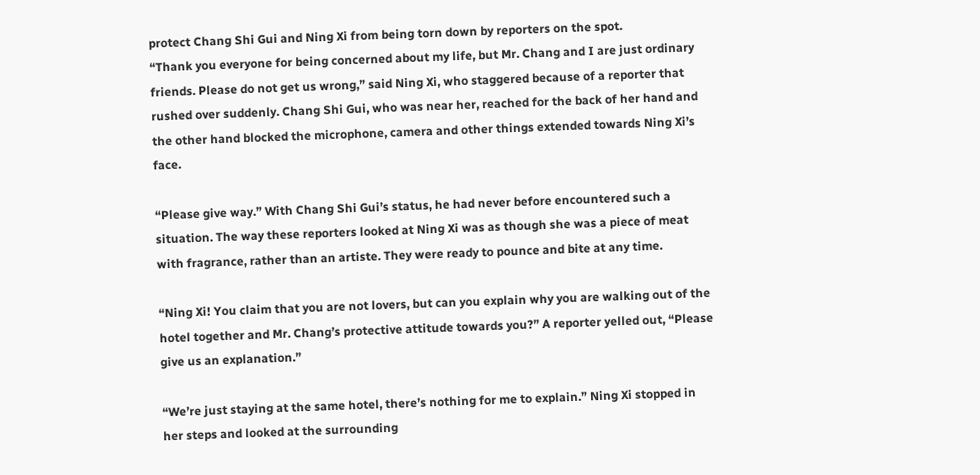protect Chang Shi Gui and Ning Xi from being torn down by reporters on the spot.
“Thank you everyone for being concerned about my life, but Mr. Chang and I are just ordinary friends. Please do not get us wrong,” said Ning Xi, who staggered because of a reporter that rushed over suddenly. Chang Shi Gui, who was near her, reached for the back of her hand and the other hand blocked the microphone, camera and other things extended towards Ning Xi’s face.

“Please give way.” With Chang Shi Gui’s status, he had never before encountered such a situation. The way these reporters looked at Ning Xi was as though she was a piece of meat with fragrance, rather than an artiste. They were ready to pounce and bite at any time.

“Ning Xi! You claim that you are not lovers, but can you explain why you are walking out of the hotel together and Mr. Chang’s protective attitude towards you?” A reporter yelled out, “Please give us an explanation.”

“We’re just staying at the same hotel, there’s nothing for me to explain.” Ning Xi stopped in her steps and looked at the surrounding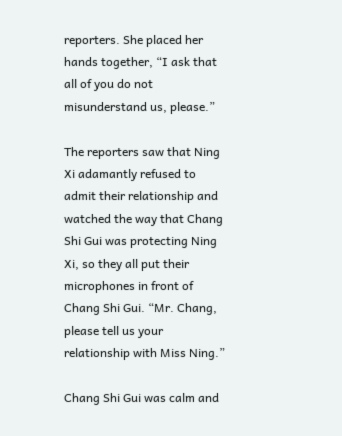reporters. She placed her hands together, “I ask that all of you do not misunderstand us, please.”

The reporters saw that Ning Xi adamantly refused to admit their relationship and watched the way that Chang Shi Gui was protecting Ning Xi, so they all put their microphones in front of Chang Shi Gui. “Mr. Chang, please tell us your relationship with Miss Ning.”

Chang Shi Gui was calm and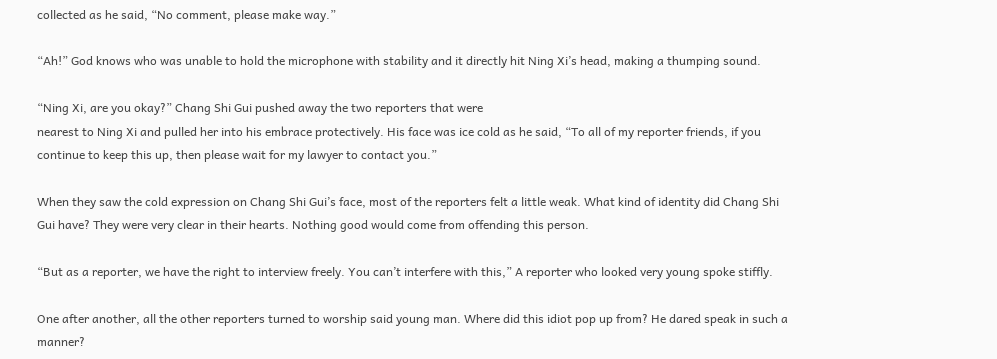collected as he said, “No comment, please make way.”

“Ah!” God knows who was unable to hold the microphone with stability and it directly hit Ning Xi’s head, making a thumping sound.

“Ning Xi, are you okay?” Chang Shi Gui pushed away the two reporters that were
nearest to Ning Xi and pulled her into his embrace protectively. His face was ice cold as he said, “To all of my reporter friends, if you continue to keep this up, then please wait for my lawyer to contact you.”

When they saw the cold expression on Chang Shi Gui’s face, most of the reporters felt a little weak. What kind of identity did Chang Shi Gui have? They were very clear in their hearts. Nothing good would come from offending this person.

“But as a reporter, we have the right to interview freely. You can’t interfere with this,” A reporter who looked very young spoke stiffly.

One after another, all the other reporters turned to worship said young man. Where did this idiot pop up from? He dared speak in such a manner?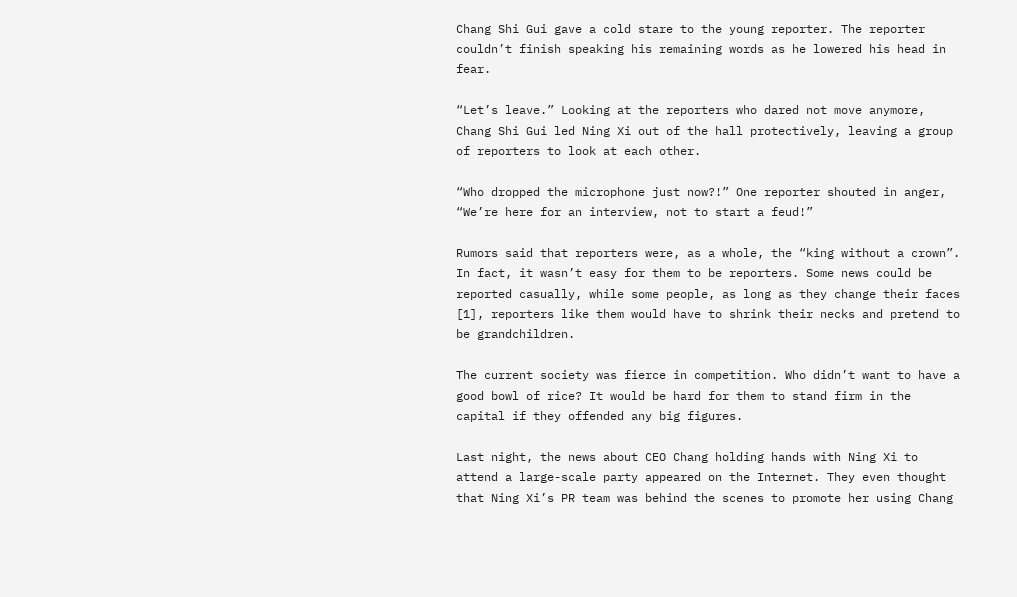Chang Shi Gui gave a cold stare to the young reporter. The reporter couldn’t finish speaking his remaining words as he lowered his head in fear.

“Let’s leave.” Looking at the reporters who dared not move anymore, Chang Shi Gui led Ning Xi out of the hall protectively, leaving a group of reporters to look at each other.

“Who dropped the microphone just now?!” One reporter shouted in anger, “We’re here for an interview, not to start a feud!”

Rumors said that reporters were, as a whole, the “king without a crown”. In fact, it wasn’t easy for them to be reporters. Some news could be reported casually, while some people, as long as they change their faces [1], reporters like them would have to shrink their necks and pretend to be grandchildren.

The current society was fierce in competition. Who didn’t want to have a good bowl of rice? It would be hard for them to stand firm in the capital if they offended any big figures.

Last night, the news about CEO Chang holding hands with Ning Xi to attend a large-scale party appeared on the Internet. They even thought that Ning Xi’s PR team was behind the scenes to promote her using Chang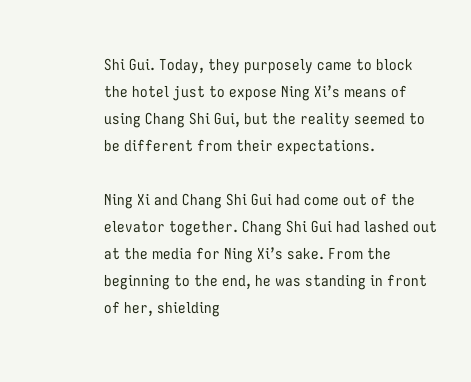Shi Gui. Today, they purposely came to block the hotel just to expose Ning Xi’s means of using Chang Shi Gui, but the reality seemed to be different from their expectations.

Ning Xi and Chang Shi Gui had come out of the elevator together. Chang Shi Gui had lashed out at the media for Ning Xi’s sake. From the beginning to the end, he was standing in front of her, shielding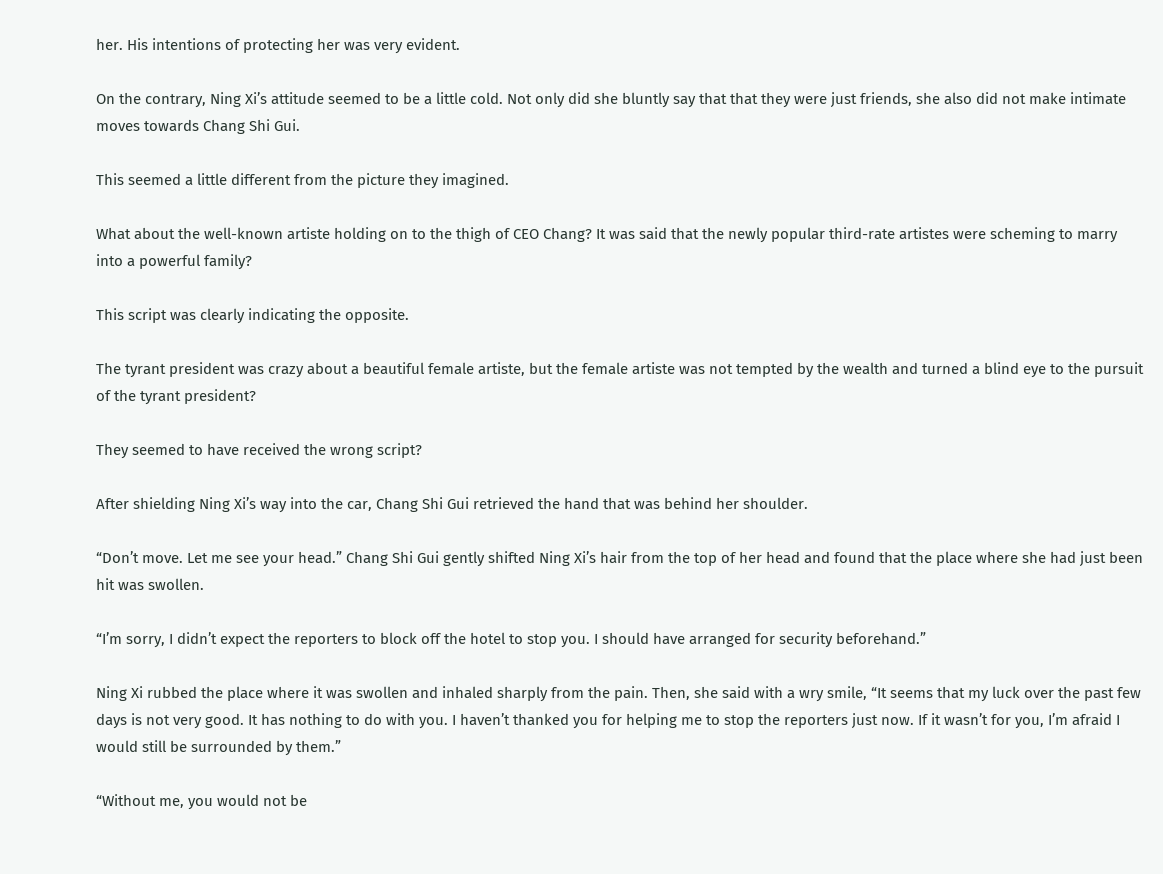her. His intentions of protecting her was very evident.

On the contrary, Ning Xi’s attitude seemed to be a little cold. Not only did she bluntly say that that they were just friends, she also did not make intimate moves towards Chang Shi Gui.

This seemed a little different from the picture they imagined.

What about the well-known artiste holding on to the thigh of CEO Chang? It was said that the newly popular third-rate artistes were scheming to marry into a powerful family?

This script was clearly indicating the opposite.

The tyrant president was crazy about a beautiful female artiste, but the female artiste was not tempted by the wealth and turned a blind eye to the pursuit of the tyrant president?

They seemed to have received the wrong script?

After shielding Ning Xi’s way into the car, Chang Shi Gui retrieved the hand that was behind her shoulder.

“Don’t move. Let me see your head.” Chang Shi Gui gently shifted Ning Xi’s hair from the top of her head and found that the place where she had just been hit was swollen.

“I’m sorry, I didn’t expect the reporters to block off the hotel to stop you. I should have arranged for security beforehand.”

Ning Xi rubbed the place where it was swollen and inhaled sharply from the pain. Then, she said with a wry smile, “It seems that my luck over the past few days is not very good. It has nothing to do with you. I haven’t thanked you for helping me to stop the reporters just now. If it wasn’t for you, I’m afraid I would still be surrounded by them.”

“Without me, you would not be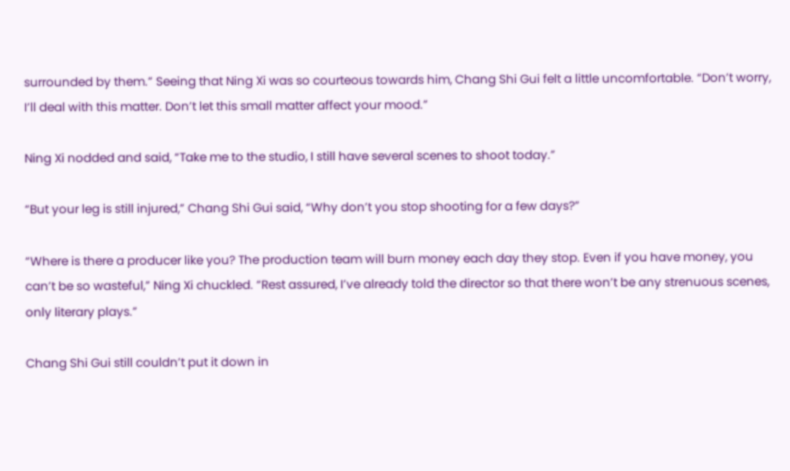surrounded by them.” Seeing that Ning Xi was so courteous towards him, Chang Shi Gui felt a little uncomfortable. “Don’t worry, I’ll deal with this matter. Don’t let this small matter affect your mood.”

Ning Xi nodded and said, “Take me to the studio, I still have several scenes to shoot today.”

“But your leg is still injured,” Chang Shi Gui said, “Why don’t you stop shooting for a few days?”

“Where is there a producer like you? The production team will burn money each day they stop. Even if you have money, you can’t be so wasteful,” Ning Xi chuckled. “Rest assured, I’ve already told the director so that there won’t be any strenuous scenes, only literary plays.”

Chang Shi Gui still couldn’t put it down in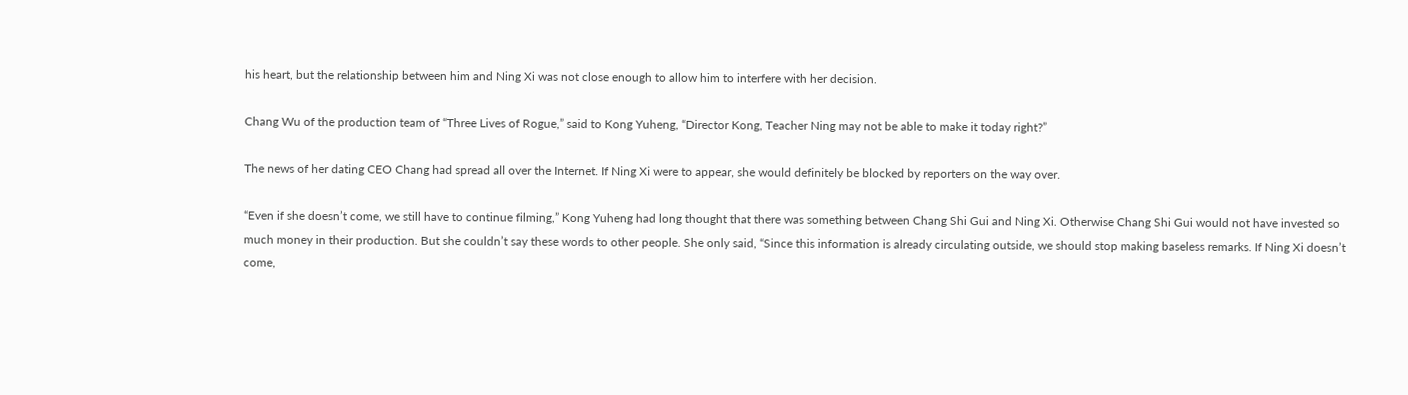his heart, but the relationship between him and Ning Xi was not close enough to allow him to interfere with her decision.

Chang Wu of the production team of “Three Lives of Rogue,” said to Kong Yuheng, “Director Kong, Teacher Ning may not be able to make it today right?”

The news of her dating CEO Chang had spread all over the Internet. If Ning Xi were to appear, she would definitely be blocked by reporters on the way over.

“Even if she doesn’t come, we still have to continue filming,” Kong Yuheng had long thought that there was something between Chang Shi Gui and Ning Xi. Otherwise Chang Shi Gui would not have invested so much money in their production. But she couldn’t say these words to other people. She only said, “Since this information is already circulating outside, we should stop making baseless remarks. If Ning Xi doesn’t come,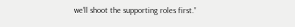we’ll shoot the supporting roles first.”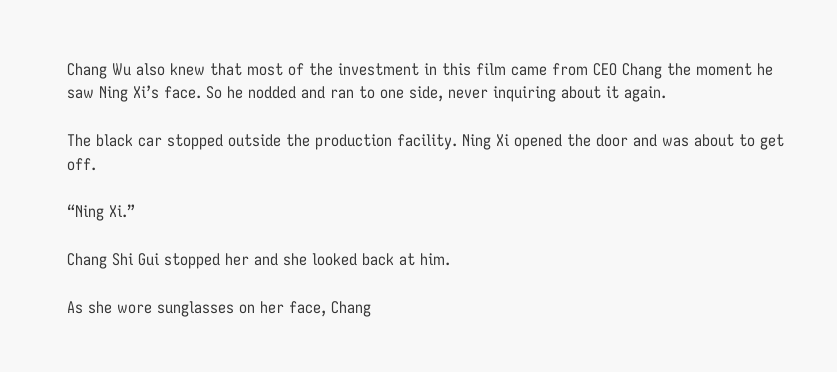Chang Wu also knew that most of the investment in this film came from CEO Chang the moment he saw Ning Xi’s face. So he nodded and ran to one side, never inquiring about it again.

The black car stopped outside the production facility. Ning Xi opened the door and was about to get off.

“Ning Xi.”

Chang Shi Gui stopped her and she looked back at him.

As she wore sunglasses on her face, Chang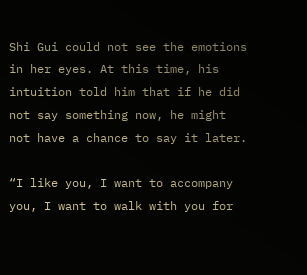Shi Gui could not see the emotions in her eyes. At this time, his intuition told him that if he did not say something now, he might not have a chance to say it later.

“I like you, I want to accompany you, I want to walk with you for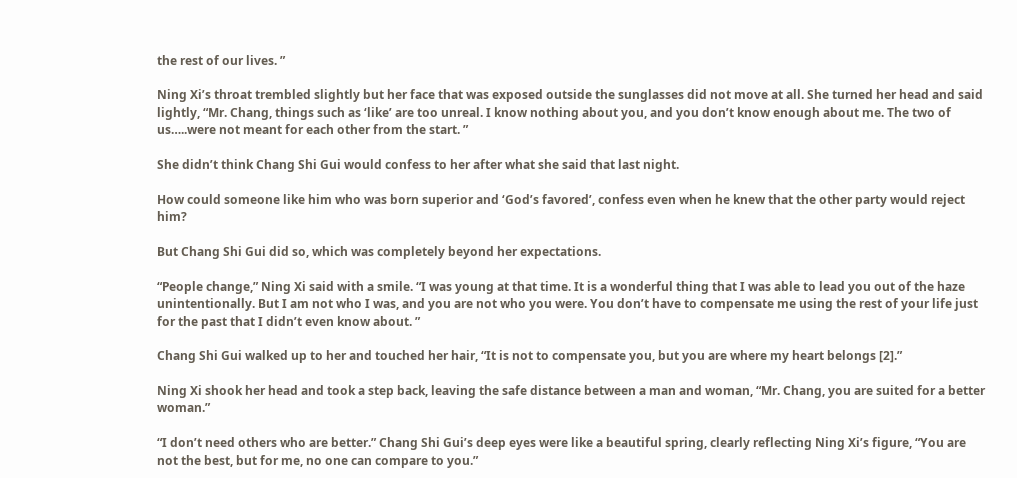the rest of our lives. ”

Ning Xi’s throat trembled slightly but her face that was exposed outside the sunglasses did not move at all. She turned her head and said lightly, “Mr. Chang, things such as ‘like’ are too unreal. I know nothing about you, and you don’t know enough about me. The two of us…..were not meant for each other from the start. ”

She didn’t think Chang Shi Gui would confess to her after what she said that last night.

How could someone like him who was born superior and ‘God’s favored’, confess even when he knew that the other party would reject him?

But Chang Shi Gui did so, which was completely beyond her expectations.

“People change,” Ning Xi said with a smile. “I was young at that time. It is a wonderful thing that I was able to lead you out of the haze unintentionally. But I am not who I was, and you are not who you were. You don’t have to compensate me using the rest of your life just for the past that I didn’t even know about. ”

Chang Shi Gui walked up to her and touched her hair, “It is not to compensate you, but you are where my heart belongs [2].”

Ning Xi shook her head and took a step back, leaving the safe distance between a man and woman, “Mr. Chang, you are suited for a better woman.”

“I don’t need others who are better.” Chang Shi Gui’s deep eyes were like a beautiful spring, clearly reflecting Ning Xi’s figure, “You are not the best, but for me, no one can compare to you.”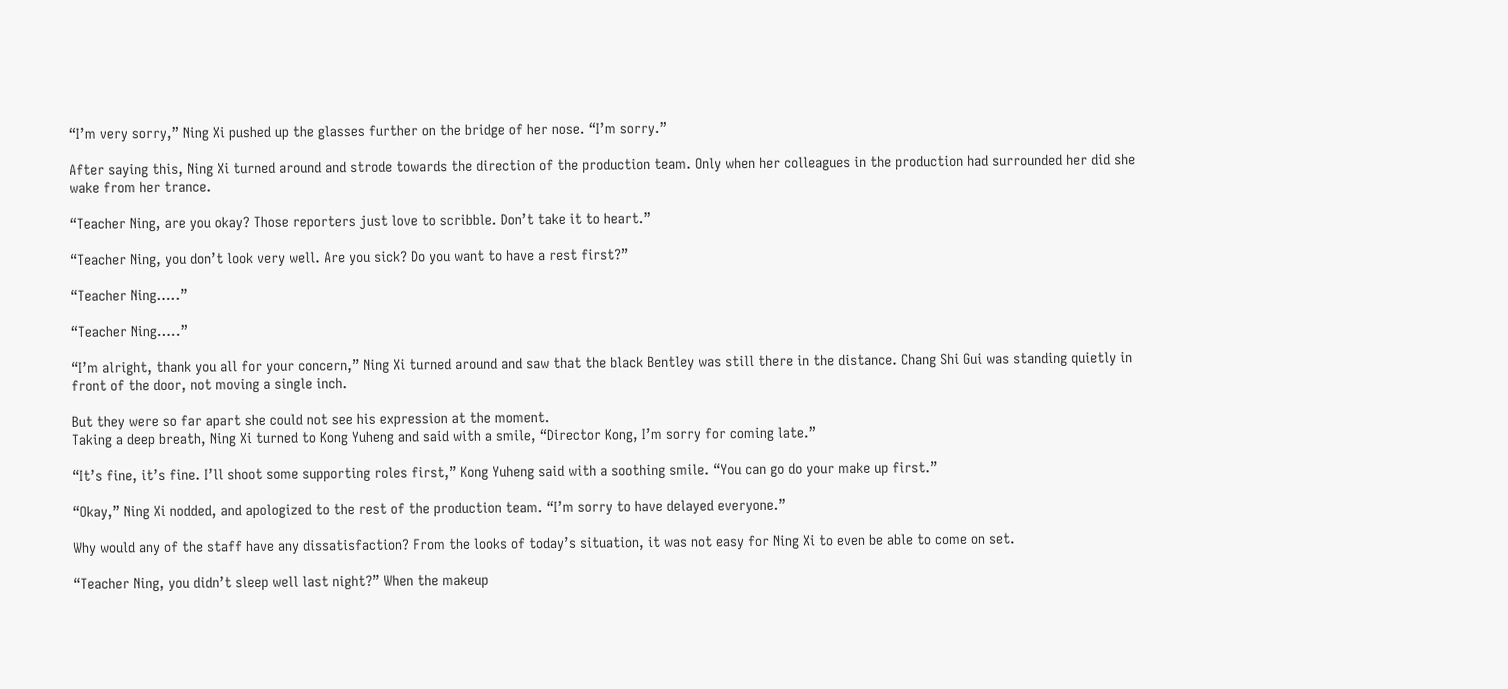“I’m very sorry,” Ning Xi pushed up the glasses further on the bridge of her nose. “I’m sorry.”

After saying this, Ning Xi turned around and strode towards the direction of the production team. Only when her colleagues in the production had surrounded her did she wake from her trance.

“Teacher Ning, are you okay? Those reporters just love to scribble. Don’t take it to heart.”

“Teacher Ning, you don’t look very well. Are you sick? Do you want to have a rest first?”

“Teacher Ning…..”

“Teacher Ning…..”

“I’m alright, thank you all for your concern,” Ning Xi turned around and saw that the black Bentley was still there in the distance. Chang Shi Gui was standing quietly in front of the door, not moving a single inch.

But they were so far apart she could not see his expression at the moment.
Taking a deep breath, Ning Xi turned to Kong Yuheng and said with a smile, “Director Kong, I’m sorry for coming late.”

“It’s fine, it’s fine. I’ll shoot some supporting roles first,” Kong Yuheng said with a soothing smile. “You can go do your make up first.”

“Okay,” Ning Xi nodded, and apologized to the rest of the production team. “I’m sorry to have delayed everyone.”

Why would any of the staff have any dissatisfaction? From the looks of today’s situation, it was not easy for Ning Xi to even be able to come on set.

“Teacher Ning, you didn’t sleep well last night?” When the makeup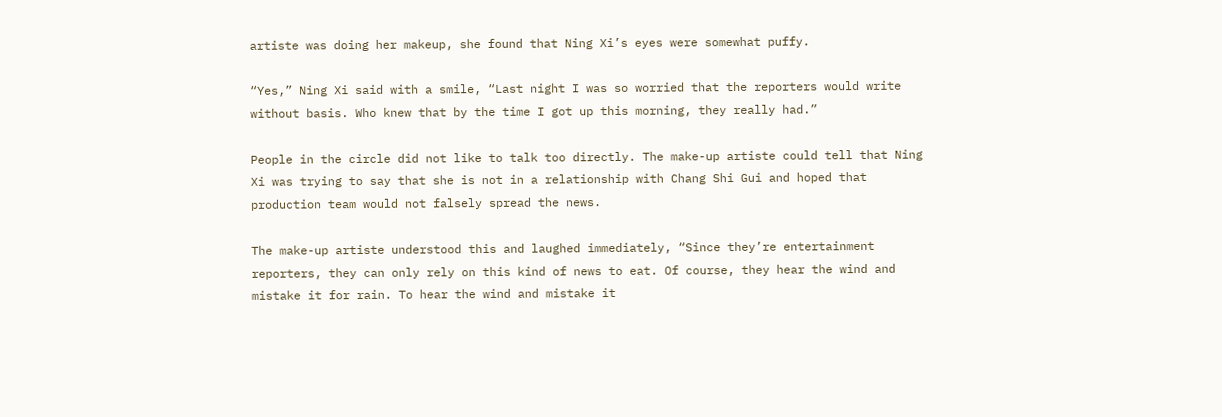artiste was doing her makeup, she found that Ning Xi’s eyes were somewhat puffy.

“Yes,” Ning Xi said with a smile, “Last night I was so worried that the reporters would write without basis. Who knew that by the time I got up this morning, they really had.”

People in the circle did not like to talk too directly. The make-up artiste could tell that Ning Xi was trying to say that she is not in a relationship with Chang Shi Gui and hoped that production team would not falsely spread the news.

The make-up artiste understood this and laughed immediately, “Since they’re entertainment reporters, they can only rely on this kind of news to eat. Of course, they hear the wind and mistake it for rain. To hear the wind and mistake it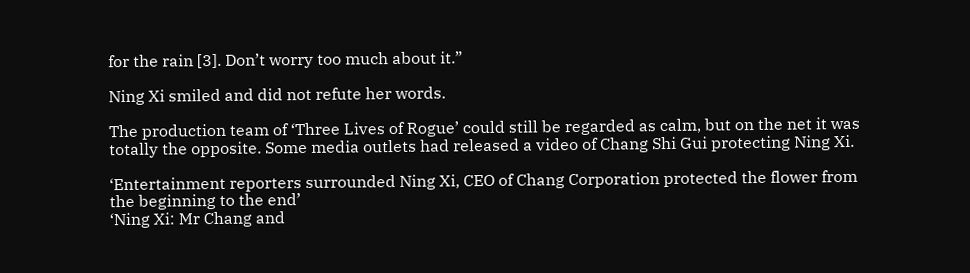for the rain [3]. Don’t worry too much about it.”

Ning Xi smiled and did not refute her words.

The production team of ‘Three Lives of Rogue’ could still be regarded as calm, but on the net it was totally the opposite. Some media outlets had released a video of Chang Shi Gui protecting Ning Xi.

‘Entertainment reporters surrounded Ning Xi, CEO of Chang Corporation protected the flower from the beginning to the end’
‘Ning Xi: Mr Chang and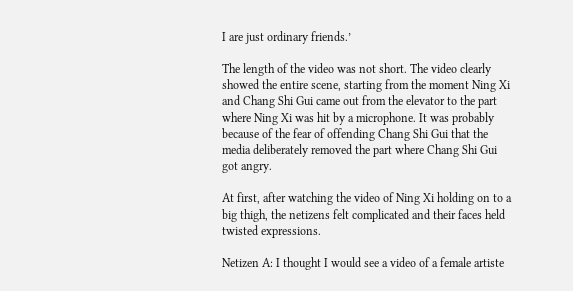I are just ordinary friends.’

The length of the video was not short. The video clearly showed the entire scene, starting from the moment Ning Xi and Chang Shi Gui came out from the elevator to the part where Ning Xi was hit by a microphone. It was probably because of the fear of offending Chang Shi Gui that the media deliberately removed the part where Chang Shi Gui got angry.

At first, after watching the video of Ning Xi holding on to a big thigh, the netizens felt complicated and their faces held twisted expressions.

Netizen A: I thought I would see a video of a female artiste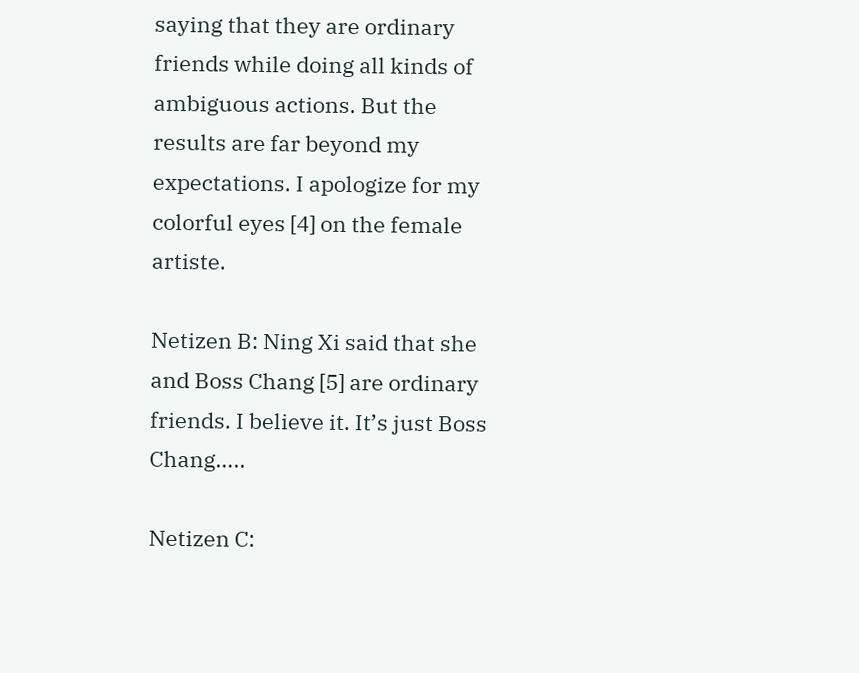saying that they are ordinary friends while doing all kinds of ambiguous actions. But the results are far beyond my expectations. I apologize for my colorful eyes [4] on the female artiste.

Netizen B: Ning Xi said that she and Boss Chang [5] are ordinary friends. I believe it. It’s just Boss Chang…..

Netizen C: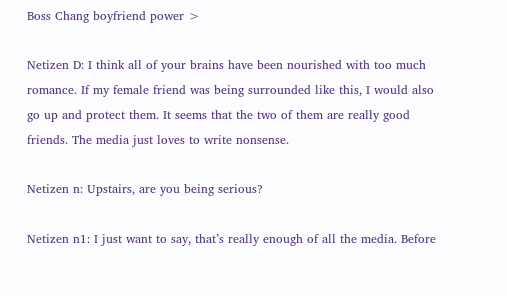Boss Chang boyfriend power >

Netizen D: I think all of your brains have been nourished with too much romance. If my female friend was being surrounded like this, I would also go up and protect them. It seems that the two of them are really good friends. The media just loves to write nonsense.

Netizen n: Upstairs, are you being serious?

Netizen n1: I just want to say, that’s really enough of all the media. Before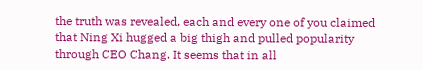the truth was revealed, each and every one of you claimed that Ning Xi hugged a big thigh and pulled popularity through CEO Chang. It seems that in all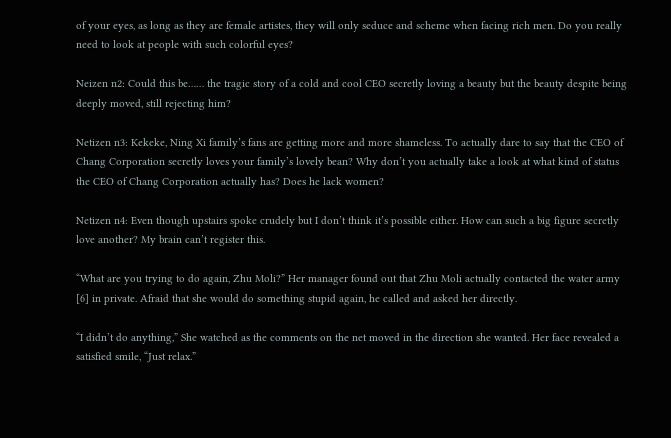of your eyes, as long as they are female artistes, they will only seduce and scheme when facing rich men. Do you really need to look at people with such colorful eyes?

Neizen n2: Could this be…… the tragic story of a cold and cool CEO secretly loving a beauty but the beauty despite being deeply moved, still rejecting him?

Netizen n3: Kekeke, Ning Xi family’s fans are getting more and more shameless. To actually dare to say that the CEO of Chang Corporation secretly loves your family’s lovely bean? Why don’t you actually take a look at what kind of status the CEO of Chang Corporation actually has? Does he lack women?

Netizen n4: Even though upstairs spoke crudely but I don’t think it’s possible either. How can such a big figure secretly love another? My brain can’t register this.

“What are you trying to do again, Zhu Moli?” Her manager found out that Zhu Moli actually contacted the water army [6] in private. Afraid that she would do something stupid again, he called and asked her directly.

“I didn’t do anything,” She watched as the comments on the net moved in the direction she wanted. Her face revealed a satisfied smile, “Just relax.”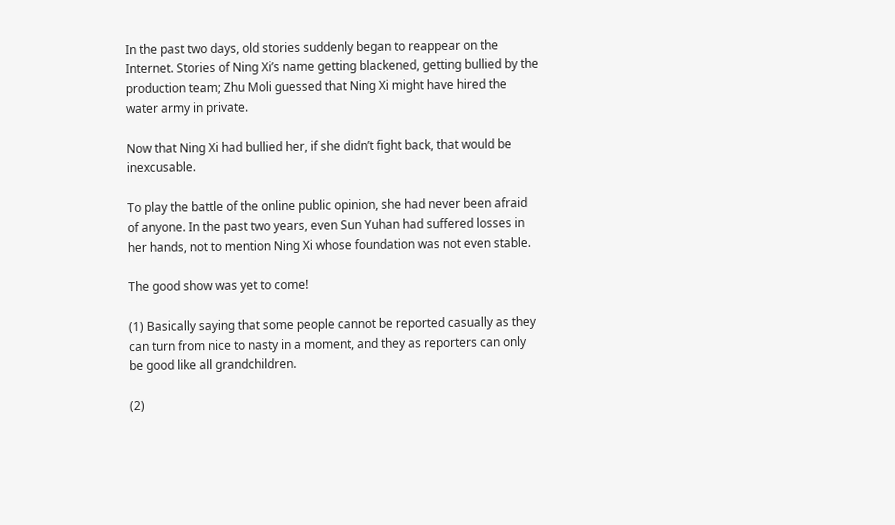In the past two days, old stories suddenly began to reappear on the Internet. Stories of Ning Xi’s name getting blackened, getting bullied by the production team; Zhu Moli guessed that Ning Xi might have hired the water army in private.

Now that Ning Xi had bullied her, if she didn’t fight back, that would be inexcusable.

To play the battle of the online public opinion, she had never been afraid of anyone. In the past two years, even Sun Yuhan had suffered losses in her hands, not to mention Ning Xi whose foundation was not even stable.

The good show was yet to come!

(1) Basically saying that some people cannot be reported casually as they can turn from nice to nasty in a moment, and they as reporters can only be good like all grandchildren.

(2)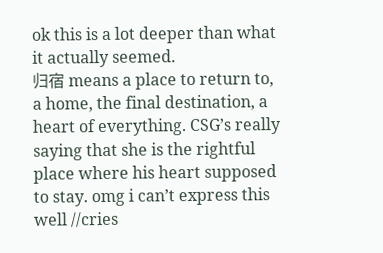ok this is a lot deeper than what it actually seemed.
归宿 means a place to return to, a home, the final destination, a heart of everything. CSG’s really saying that she is the rightful place where his heart supposed to stay. omg i can’t express this well //cries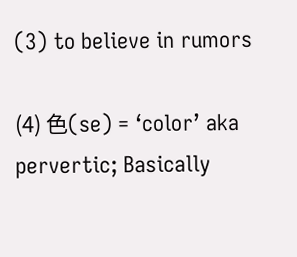(3) to believe in rumors

(4) 色(se) = ‘color’ aka pervertic; Basically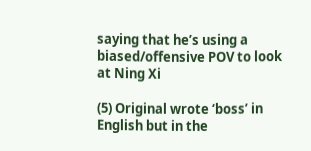saying that he’s using a biased/offensive POV to look at Ning Xi

(5) Original wrote ‘boss’ in English but in the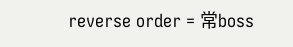reverse order = 常boss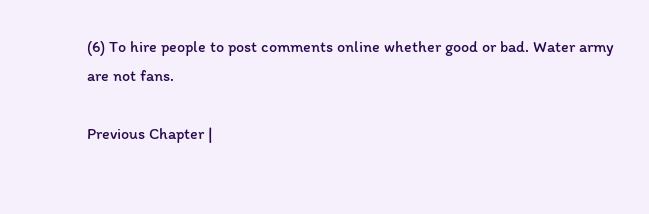(6) To hire people to post comments online whether good or bad. Water army are not fans.

Previous Chapter |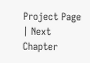Project Page | Next Chapter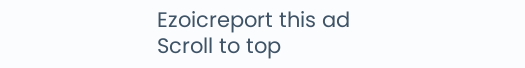Ezoicreport this ad
Scroll to top